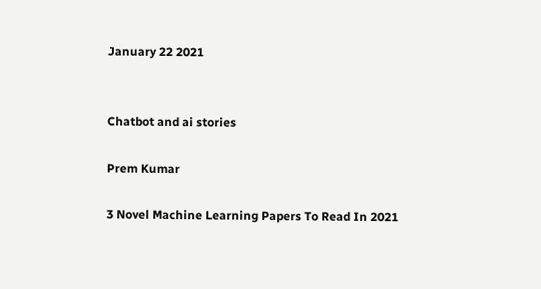January 22 2021


Chatbot and ai stories

Prem Kumar

3 Novel Machine Learning Papers To Read In 2021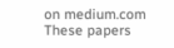on medium.com
These papers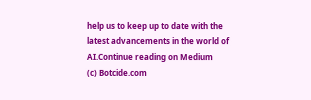help us to keep up to date with the latest advancements in the world of AI.Continue reading on Medium
(c) Botcide.com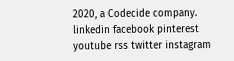2020, a Codecide company.
linkedin facebook pinterest youtube rss twitter instagram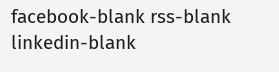facebook-blank rss-blank linkedin-blank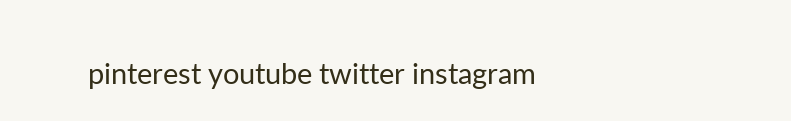pinterest youtube twitter instagram